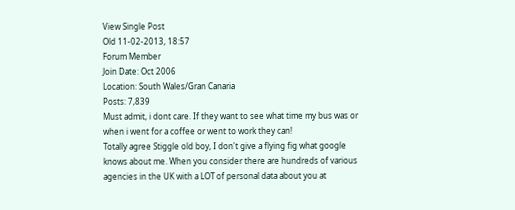View Single Post
Old 11-02-2013, 18:57
Forum Member
Join Date: Oct 2006
Location: South Wales/Gran Canaria
Posts: 7,839
Must admit, i dont care. If they want to see what time my bus was or when i went for a coffee or went to work they can!
Totally agree Stiggle old boy, I don't give a flying fig what google knows about me. When you consider there are hundreds of various agencies in the UK with a LOT of personal data about you at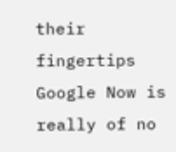their fingertips Google Now is really of no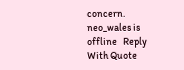concern.
neo_wales is offline   Reply With Quote